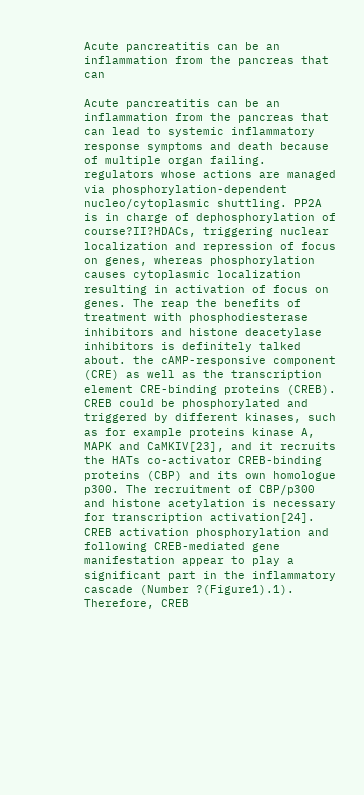Acute pancreatitis can be an inflammation from the pancreas that can

Acute pancreatitis can be an inflammation from the pancreas that can lead to systemic inflammatory response symptoms and death because of multiple organ failing. regulators whose actions are managed via phosphorylation-dependent nucleo/cytoplasmic shuttling. PP2A is in charge of dephosphorylation of course?II?HDACs, triggering nuclear localization and repression of focus on genes, whereas phosphorylation causes cytoplasmic localization resulting in activation of focus on genes. The reap the benefits of treatment with phosphodiesterase inhibitors and histone deacetylase inhibitors is definitely talked about. the cAMP-responsive component (CRE) as well as the transcription element CRE-binding proteins (CREB). CREB could be phosphorylated and triggered by different kinases, such as for example proteins kinase A, MAPK and CaMKIV[23], and it recruits the HATs co-activator CREB-binding proteins (CBP) and its own homologue p300. The recruitment of CBP/p300 and histone acetylation is necessary for transcription activation[24]. CREB activation phosphorylation and following CREB-mediated gene manifestation appear to play a significant part in the inflammatory cascade (Number ?(Figure1).1). Therefore, CREB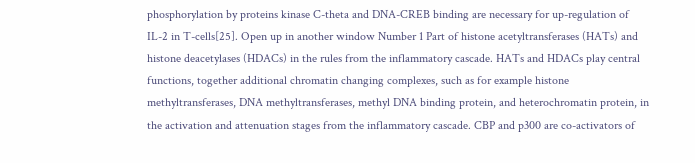phosphorylation by proteins kinase C-theta and DNA-CREB binding are necessary for up-regulation of IL-2 in T-cells[25]. Open up in another window Number 1 Part of histone acetyltransferases (HATs) and histone deacetylases (HDACs) in the rules from the inflammatory cascade. HATs and HDACs play central functions, together additional chromatin changing complexes, such as for example histone methyltransferases, DNA methyltransferases, methyl DNA binding protein, and heterochromatin protein, in the activation and attenuation stages from the inflammatory cascade. CBP and p300 are co-activators of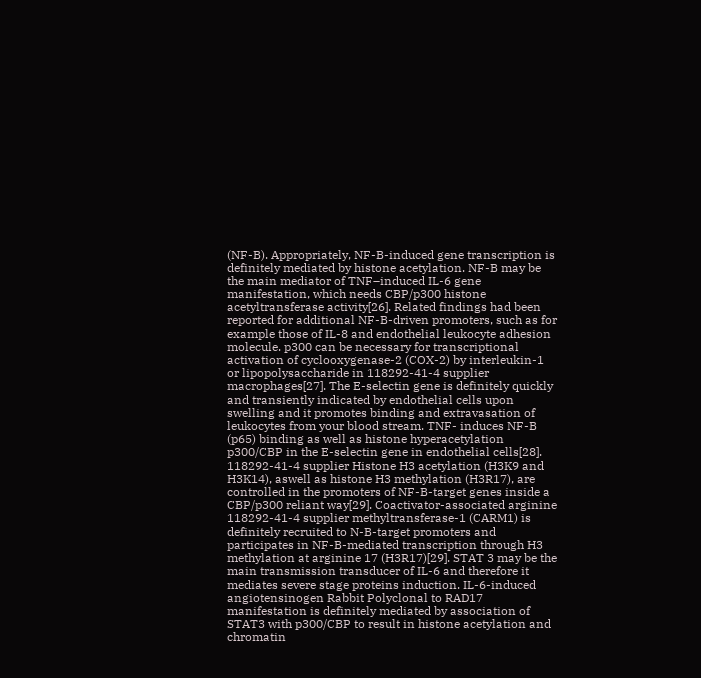(NF-B). Appropriately, NF-B-induced gene transcription is definitely mediated by histone acetylation. NF-B may be the main mediator of TNF–induced IL-6 gene manifestation, which needs CBP/p300 histone acetyltransferase activity[26]. Related findings had been reported for additional NF-B-driven promoters, such as for example those of IL-8 and endothelial leukocyte adhesion molecule. p300 can be necessary for transcriptional activation of cyclooxygenase-2 (COX-2) by interleukin-1 or lipopolysaccharide in 118292-41-4 supplier macrophages[27]. The E-selectin gene is definitely quickly and transiently indicated by endothelial cells upon swelling and it promotes binding and extravasation of leukocytes from your blood stream. TNF- induces NF-B (p65) binding as well as histone hyperacetylation p300/CBP in the E-selectin gene in endothelial cells[28]. 118292-41-4 supplier Histone H3 acetylation (H3K9 and H3K14), aswell as histone H3 methylation (H3R17), are controlled in the promoters of NF-B-target genes inside a CBP/p300 reliant way[29]. Coactivator-associated arginine 118292-41-4 supplier methyltransferase-1 (CARM1) is definitely recruited to N-B-target promoters and participates in NF-B-mediated transcription through H3 methylation at arginine 17 (H3R17)[29]. STAT 3 may be the main transmission transducer of IL-6 and therefore it mediates severe stage proteins induction. IL-6-induced angiotensinogen Rabbit Polyclonal to RAD17 manifestation is definitely mediated by association of STAT3 with p300/CBP to result in histone acetylation and chromatin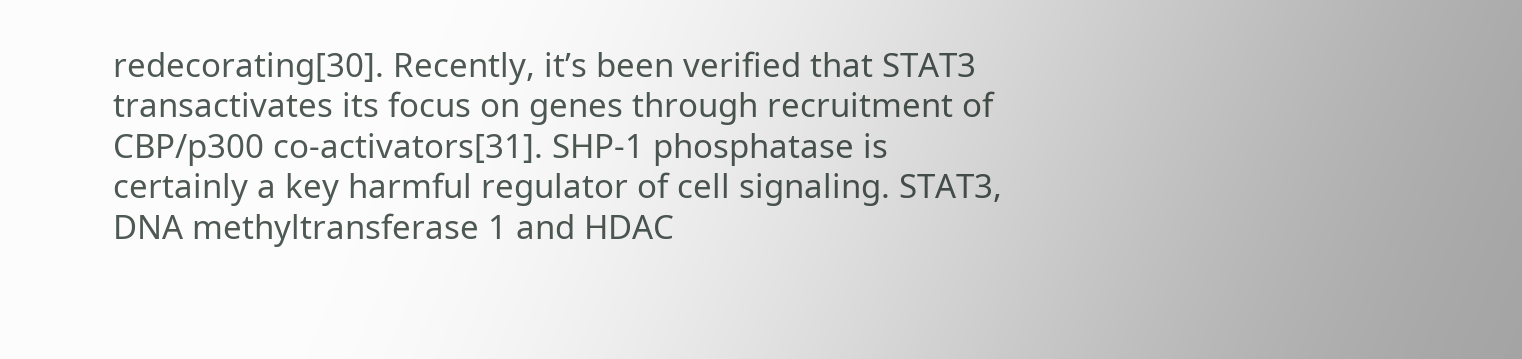redecorating[30]. Recently, it’s been verified that STAT3 transactivates its focus on genes through recruitment of CBP/p300 co-activators[31]. SHP-1 phosphatase is certainly a key harmful regulator of cell signaling. STAT3, DNA methyltransferase 1 and HDAC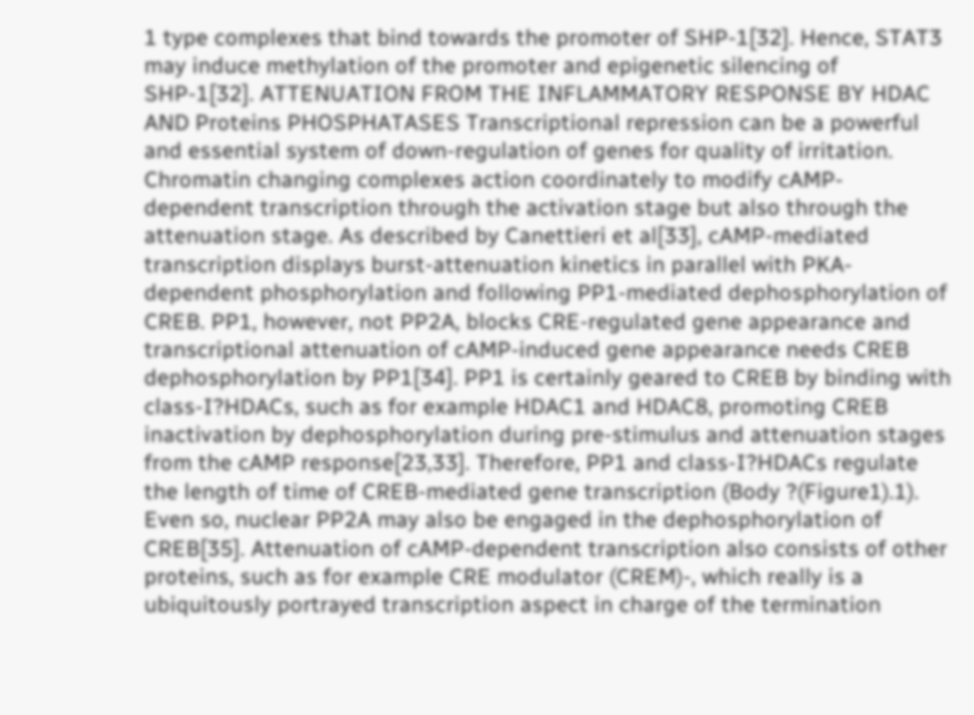1 type complexes that bind towards the promoter of SHP-1[32]. Hence, STAT3 may induce methylation of the promoter and epigenetic silencing of SHP-1[32]. ATTENUATION FROM THE INFLAMMATORY RESPONSE BY HDAC AND Proteins PHOSPHATASES Transcriptional repression can be a powerful and essential system of down-regulation of genes for quality of irritation. Chromatin changing complexes action coordinately to modify cAMP-dependent transcription through the activation stage but also through the attenuation stage. As described by Canettieri et al[33], cAMP-mediated transcription displays burst-attenuation kinetics in parallel with PKA-dependent phosphorylation and following PP1-mediated dephosphorylation of CREB. PP1, however, not PP2A, blocks CRE-regulated gene appearance and transcriptional attenuation of cAMP-induced gene appearance needs CREB dephosphorylation by PP1[34]. PP1 is certainly geared to CREB by binding with class-I?HDACs, such as for example HDAC1 and HDAC8, promoting CREB inactivation by dephosphorylation during pre-stimulus and attenuation stages from the cAMP response[23,33]. Therefore, PP1 and class-I?HDACs regulate the length of time of CREB-mediated gene transcription (Body ?(Figure1).1). Even so, nuclear PP2A may also be engaged in the dephosphorylation of CREB[35]. Attenuation of cAMP-dependent transcription also consists of other proteins, such as for example CRE modulator (CREM)-, which really is a ubiquitously portrayed transcription aspect in charge of the termination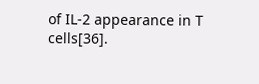of IL-2 appearance in T cells[36].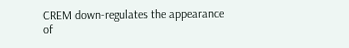CREM down-regulates the appearance of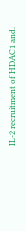IL-2 recruitment of HDAC1 and.